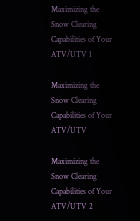Maximizing the Snow Clearing Capabilities of Your ATV/UTV 1

Maximizing the Snow Clearing Capabilities of Your ATV/UTV

Maximizing the Snow Clearing Capabilities of Your ATV/UTV 2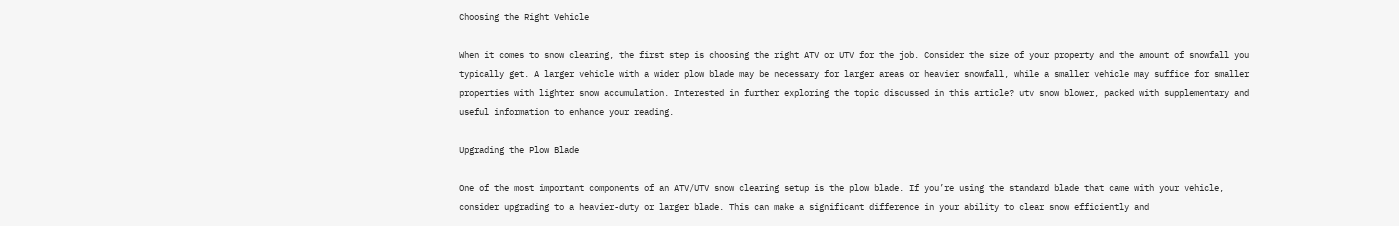Choosing the Right Vehicle

When it comes to snow clearing, the first step is choosing the right ATV or UTV for the job. Consider the size of your property and the amount of snowfall you typically get. A larger vehicle with a wider plow blade may be necessary for larger areas or heavier snowfall, while a smaller vehicle may suffice for smaller properties with lighter snow accumulation. Interested in further exploring the topic discussed in this article? utv snow blower, packed with supplementary and useful information to enhance your reading.

Upgrading the Plow Blade

One of the most important components of an ATV/UTV snow clearing setup is the plow blade. If you’re using the standard blade that came with your vehicle, consider upgrading to a heavier-duty or larger blade. This can make a significant difference in your ability to clear snow efficiently and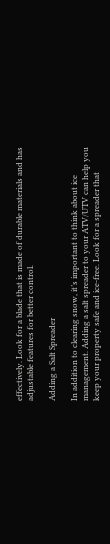effectively. Look for a blade that is made of durable materials and has adjustable features for better control.

Adding a Salt Spreader

In addition to clearing snow, it’s important to think about ice management. Adding a salt spreader to your ATV/UTV can help you keep your property safe and ice-free. Look for a spreader that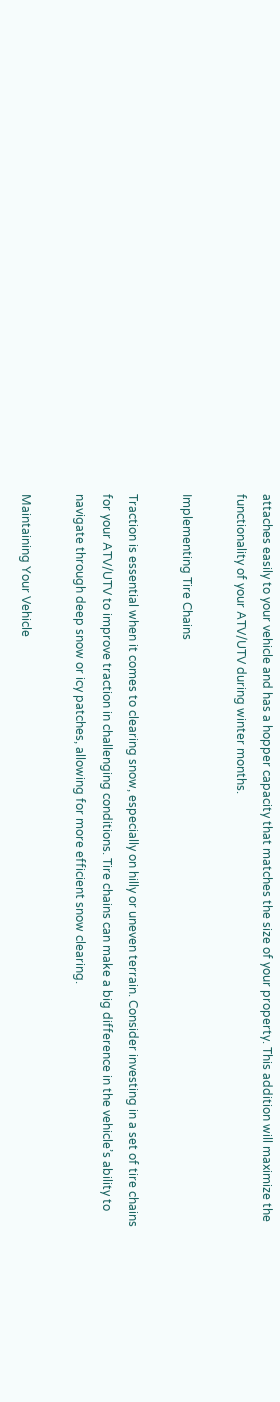attaches easily to your vehicle and has a hopper capacity that matches the size of your property. This addition will maximize the functionality of your ATV/UTV during winter months.

Implementing Tire Chains

Traction is essential when it comes to clearing snow, especially on hilly or uneven terrain. Consider investing in a set of tire chains for your ATV/UTV to improve traction in challenging conditions. Tire chains can make a big difference in the vehicle’s ability to navigate through deep snow or icy patches, allowing for more efficient snow clearing.

Maintaining Your Vehicle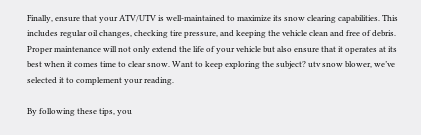Finally, ensure that your ATV/UTV is well-maintained to maximize its snow clearing capabilities. This includes regular oil changes, checking tire pressure, and keeping the vehicle clean and free of debris. Proper maintenance will not only extend the life of your vehicle but also ensure that it operates at its best when it comes time to clear snow. Want to keep exploring the subject? utv snow blower, we’ve selected it to complement your reading.

By following these tips, you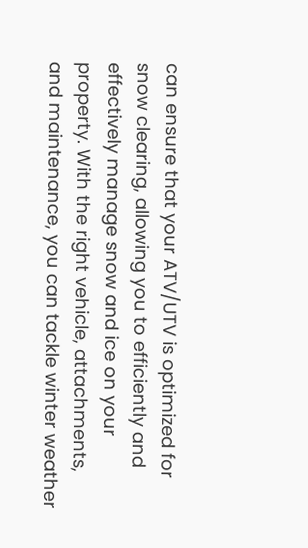can ensure that your ATV/UTV is optimized for snow clearing, allowing you to efficiently and effectively manage snow and ice on your property. With the right vehicle, attachments, and maintenance, you can tackle winter weather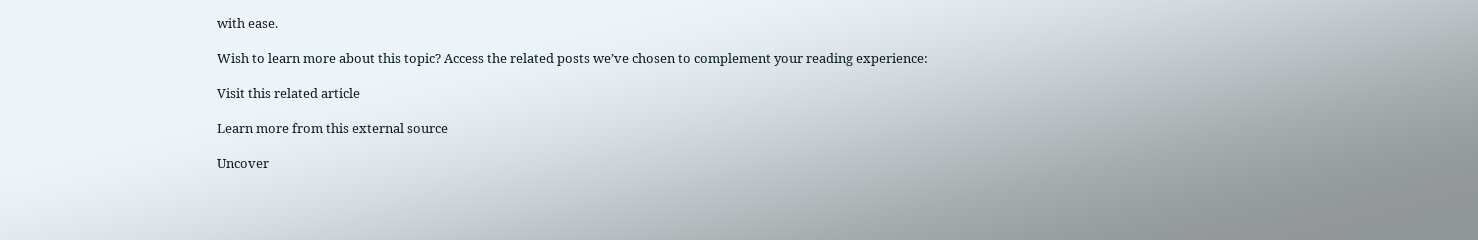with ease.

Wish to learn more about this topic? Access the related posts we’ve chosen to complement your reading experience:

Visit this related article

Learn more from this external source

Uncover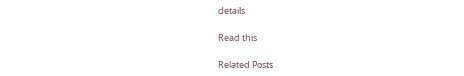details

Read this

Related Posts